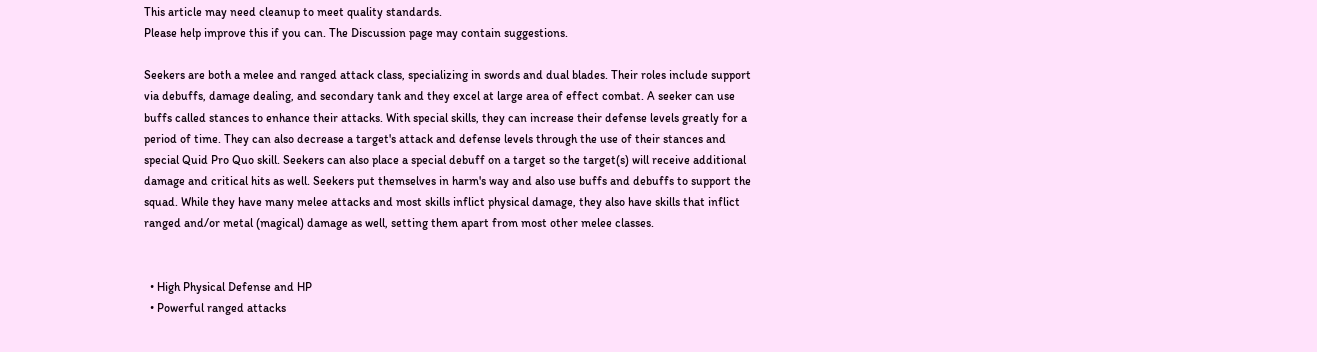This article may need cleanup to meet quality standards.
Please help improve this if you can. The Discussion page may contain suggestions.

Seekers are both a melee and ranged attack class, specializing in swords and dual blades. Their roles include support via debuffs, damage dealing, and secondary tank and they excel at large area of effect combat. A seeker can use buffs called stances to enhance their attacks. With special skills, they can increase their defense levels greatly for a period of time. They can also decrease a target's attack and defense levels through the use of their stances and special Quid Pro Quo skill. Seekers can also place a special debuff on a target so the target(s) will receive additional damage and critical hits as well. Seekers put themselves in harm's way and also use buffs and debuffs to support the squad. While they have many melee attacks and most skills inflict physical damage, they also have skills that inflict ranged and/or metal (magical) damage as well, setting them apart from most other melee classes.


  • High Physical Defense and HP
  • Powerful ranged attacks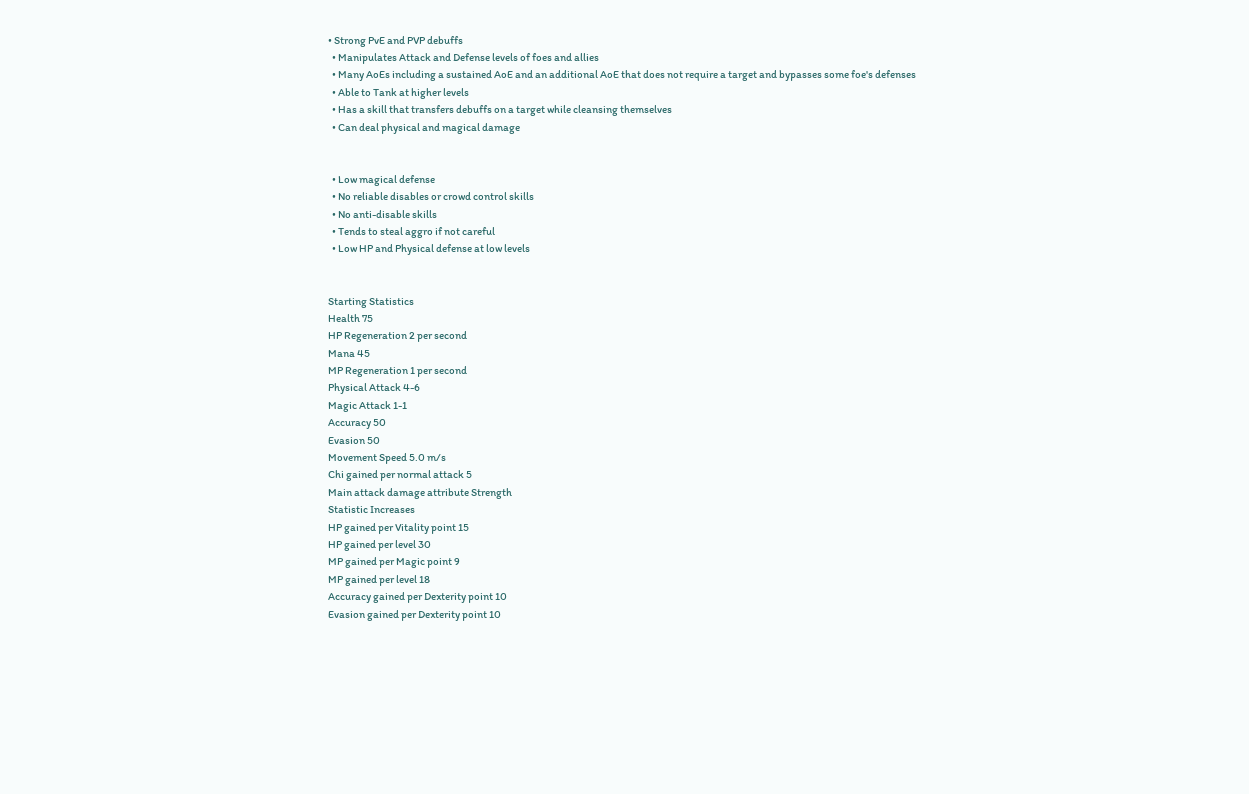• Strong PvE and PVP debuffs
  • Manipulates Attack and Defense levels of foes and allies
  • Many AoEs including a sustained AoE and an additional AoE that does not require a target and bypasses some foe's defenses
  • Able to Tank at higher levels
  • Has a skill that transfers debuffs on a target while cleansing themselves
  • Can deal physical and magical damage


  • Low magical defense
  • No reliable disables or crowd control skills
  • No anti-disable skills
  • Tends to steal aggro if not careful
  • Low HP and Physical defense at low levels


Starting Statistics
Health 75
HP Regeneration 2 per second
Mana 45
MP Regeneration 1 per second
Physical Attack 4-6
Magic Attack 1-1
Accuracy 50
Evasion 50
Movement Speed 5.0 m/s
Chi gained per normal attack 5
Main attack damage attribute Strength
Statistic Increases
HP gained per Vitality point 15
HP gained per level 30
MP gained per Magic point 9
MP gained per level 18
Accuracy gained per Dexterity point 10
Evasion gained per Dexterity point 10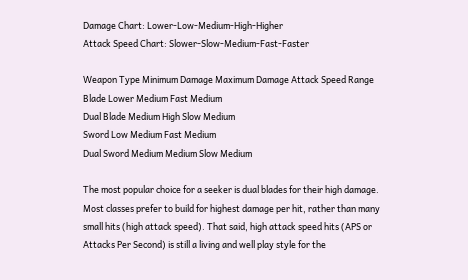Damage Chart: Lower-Low-Medium-High-Higher
Attack Speed Chart: Slower-Slow-Medium-Fast-Faster

Weapon Type Minimum Damage Maximum Damage Attack Speed Range
Blade Lower Medium Fast Medium
Dual Blade Medium High Slow Medium
Sword Low Medium Fast Medium
Dual Sword Medium Medium Slow Medium

The most popular choice for a seeker is dual blades for their high damage. Most classes prefer to build for highest damage per hit, rather than many small hits (high attack speed). That said, high attack speed hits (APS or Attacks Per Second) is still a living and well play style for the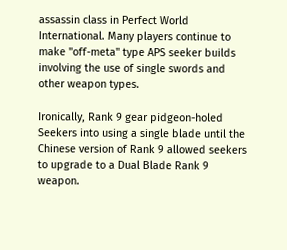assassin class in Perfect World International. Many players continue to make "off-meta" type APS seeker builds involving the use of single swords and other weapon types.

Ironically, Rank 9 gear pidgeon-holed Seekers into using a single blade until the Chinese version of Rank 9 allowed seekers to upgrade to a Dual Blade Rank 9 weapon.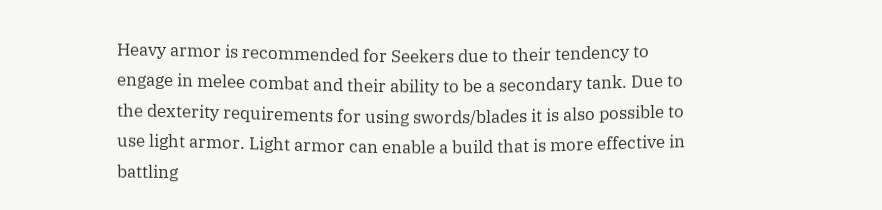Heavy armor is recommended for Seekers due to their tendency to engage in melee combat and their ability to be a secondary tank. Due to the dexterity requirements for using swords/blades it is also possible to use light armor. Light armor can enable a build that is more effective in battling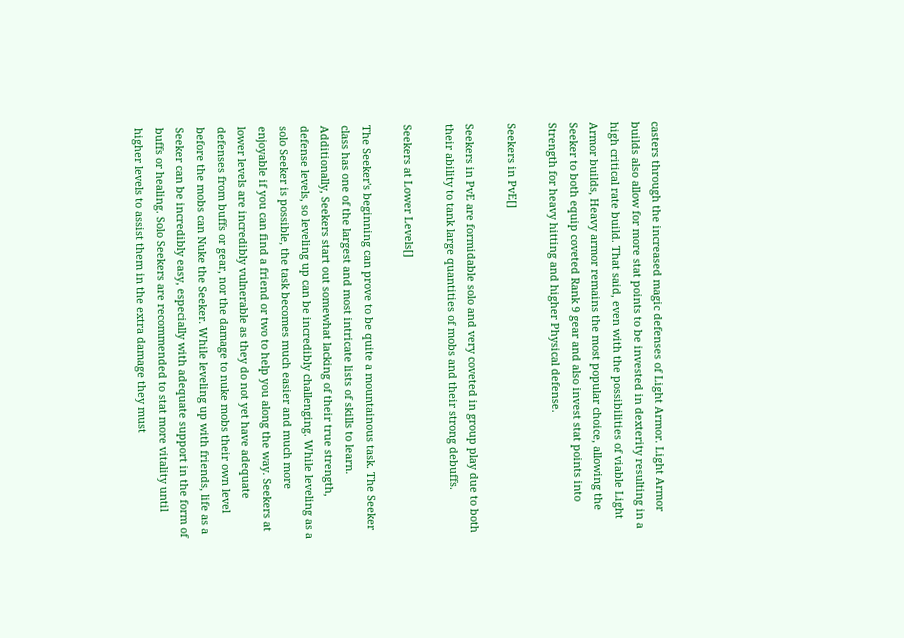casters through the increased magic defenses of Light Armor. Light Armor builds also allow for more stat points to be invested in dexterity resulting in a high critical rate build. That said, even with the possibilities of viable Light Armor builds, Heavy armor remains the most popular choice, allowing the Seeker to both equip coveted Rank 9 gear and also invest stat points into Strength for heavy hitting and higher Physical defense.

Seekers in PvE[]

Seekers in PvE are formidable solo and very coveted in group play due to both their ability to tank large quantities of mobs and their strong debuffs.

Seekers at Lower Levels[]

The Seeker's beginning can prove to be quite a mountainous task. The Seeker class has one of the largest and most intricate lists of skills to learn. Additionally, Seekers start out somewhat lacking of their true strength, defense levels, so leveling up can be incredibly challenging. While leveling as a solo Seeker is possible, the task becomes much easier and much more enjoyable if you can find a friend or two to help you along the way. Seekers at lower levels are incredibly vulnerable as they do not yet have adequate defenses from buffs or gear, nor the damage to nuke mobs their own level before the mobs can Nuke the Seeker. While leveling up with friends, life as a Seeker can be incredibly easy, especially with adequate support in the form of buffs or healing. Solo Seekers are recommended to stat more vitality until higher levels to assist them in the extra damage they must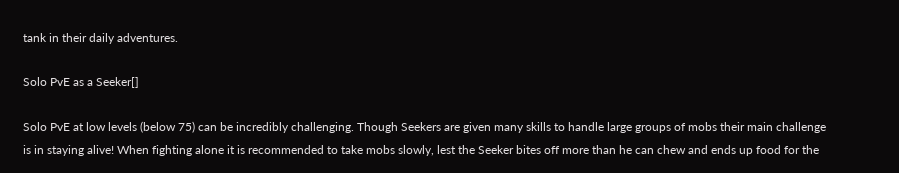tank in their daily adventures.

Solo PvE as a Seeker[]

Solo PvE at low levels (below 75) can be incredibly challenging. Though Seekers are given many skills to handle large groups of mobs their main challenge is in staying alive! When fighting alone it is recommended to take mobs slowly, lest the Seeker bites off more than he can chew and ends up food for the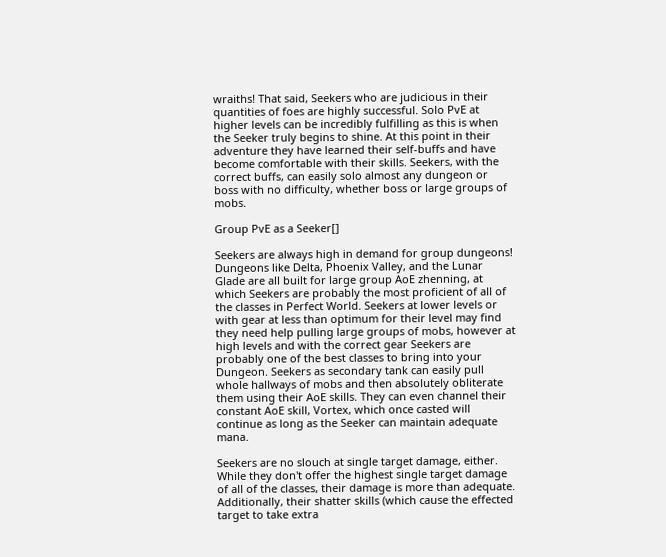wraiths! That said, Seekers who are judicious in their quantities of foes are highly successful. Solo PvE at higher levels can be incredibly fulfilling as this is when the Seeker truly begins to shine. At this point in their adventure they have learned their self-buffs and have become comfortable with their skills. Seekers, with the correct buffs, can easily solo almost any dungeon or boss with no difficulty, whether boss or large groups of mobs.

Group PvE as a Seeker[]

Seekers are always high in demand for group dungeons! Dungeons like Delta, Phoenix Valley, and the Lunar Glade are all built for large group AoE zhenning, at which Seekers are probably the most proficient of all of the classes in Perfect World. Seekers at lower levels or with gear at less than optimum for their level may find they need help pulling large groups of mobs, however at high levels and with the correct gear Seekers are probably one of the best classes to bring into your Dungeon. Seekers as secondary tank can easily pull whole hallways of mobs and then absolutely obliterate them using their AoE skills. They can even channel their constant AoE skill, Vortex, which once casted will continue as long as the Seeker can maintain adequate mana.

Seekers are no slouch at single target damage, either. While they don't offer the highest single target damage of all of the classes, their damage is more than adequate. Additionally, their shatter skills (which cause the effected target to take extra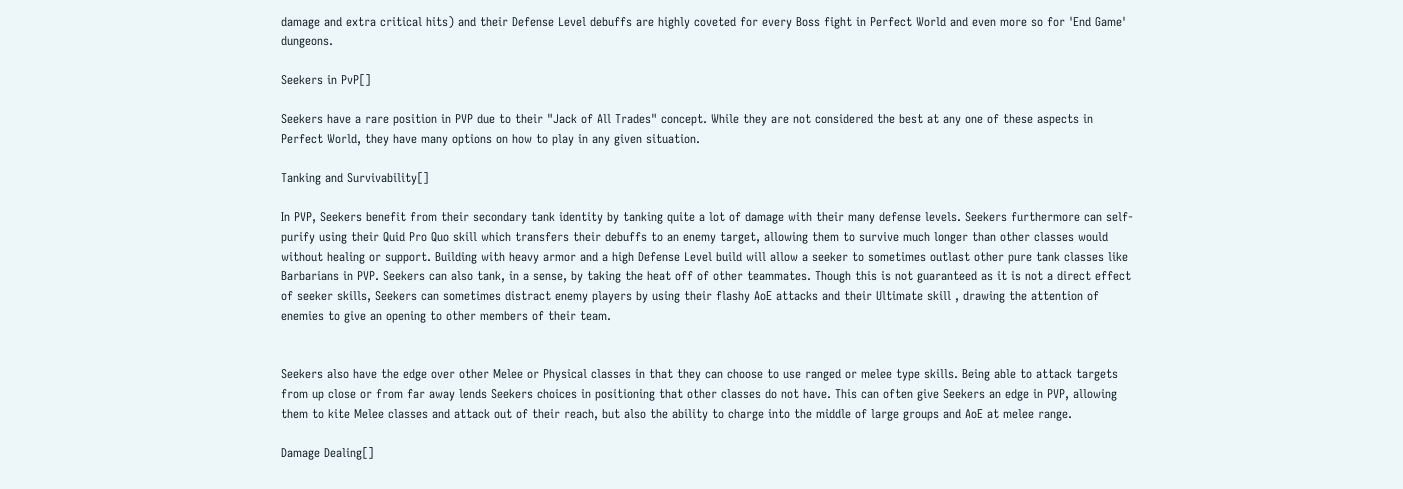damage and extra critical hits) and their Defense Level debuffs are highly coveted for every Boss fight in Perfect World and even more so for 'End Game' dungeons.

Seekers in PvP[]

Seekers have a rare position in PVP due to their "Jack of All Trades" concept. While they are not considered the best at any one of these aspects in Perfect World, they have many options on how to play in any given situation.

Tanking and Survivability[]

In PVP, Seekers benefit from their secondary tank identity by tanking quite a lot of damage with their many defense levels. Seekers furthermore can self-purify using their Quid Pro Quo skill which transfers their debuffs to an enemy target, allowing them to survive much longer than other classes would without healing or support. Building with heavy armor and a high Defense Level build will allow a seeker to sometimes outlast other pure tank classes like Barbarians in PVP. Seekers can also tank, in a sense, by taking the heat off of other teammates. Though this is not guaranteed as it is not a direct effect of seeker skills, Seekers can sometimes distract enemy players by using their flashy AoE attacks and their Ultimate skill , drawing the attention of enemies to give an opening to other members of their team.


Seekers also have the edge over other Melee or Physical classes in that they can choose to use ranged or melee type skills. Being able to attack targets from up close or from far away lends Seekers choices in positioning that other classes do not have. This can often give Seekers an edge in PVP, allowing them to kite Melee classes and attack out of their reach, but also the ability to charge into the middle of large groups and AoE at melee range.

Damage Dealing[]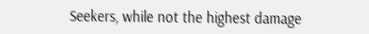Seekers, while not the highest damage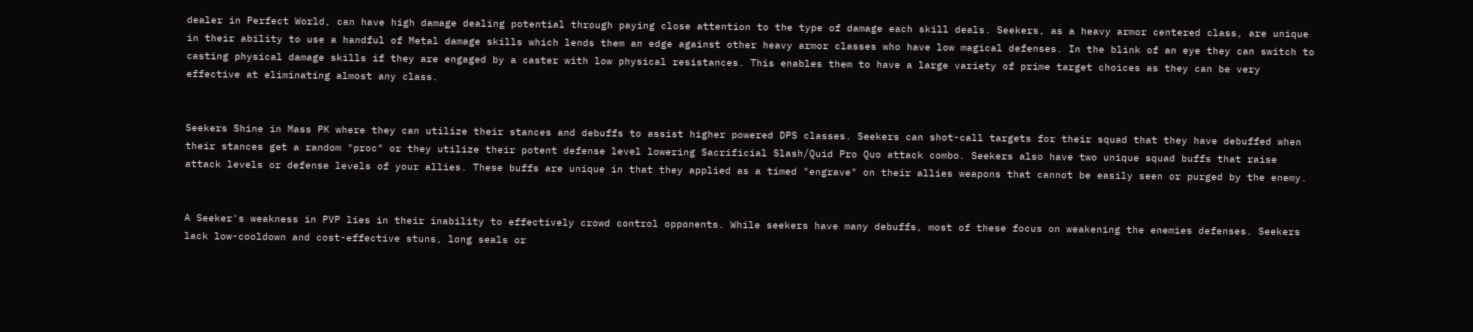dealer in Perfect World, can have high damage dealing potential through paying close attention to the type of damage each skill deals. Seekers, as a heavy armor centered class, are unique in their ability to use a handful of Metal damage skills which lends them an edge against other heavy armor classes who have low magical defenses. In the blink of an eye they can switch to casting physical damage skills if they are engaged by a caster with low physical resistances. This enables them to have a large variety of prime target choices as they can be very effective at eliminating almost any class.


Seekers Shine in Mass PK where they can utilize their stances and debuffs to assist higher powered DPS classes. Seekers can shot-call targets for their squad that they have debuffed when their stances get a random "proc" or they utilize their potent defense level lowering Sacrificial Slash/Quid Pro Quo attack combo. Seekers also have two unique squad buffs that raise attack levels or defense levels of your allies. These buffs are unique in that they applied as a timed "engrave" on their allies weapons that cannot be easily seen or purged by the enemy.


A Seeker's weakness in PVP lies in their inability to effectively crowd control opponents. While seekers have many debuffs, most of these focus on weakening the enemies defenses. Seekers lack low-cooldown and cost-effective stuns, long seals or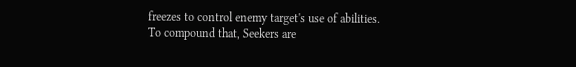freezes to control enemy target's use of abilities. To compound that, Seekers are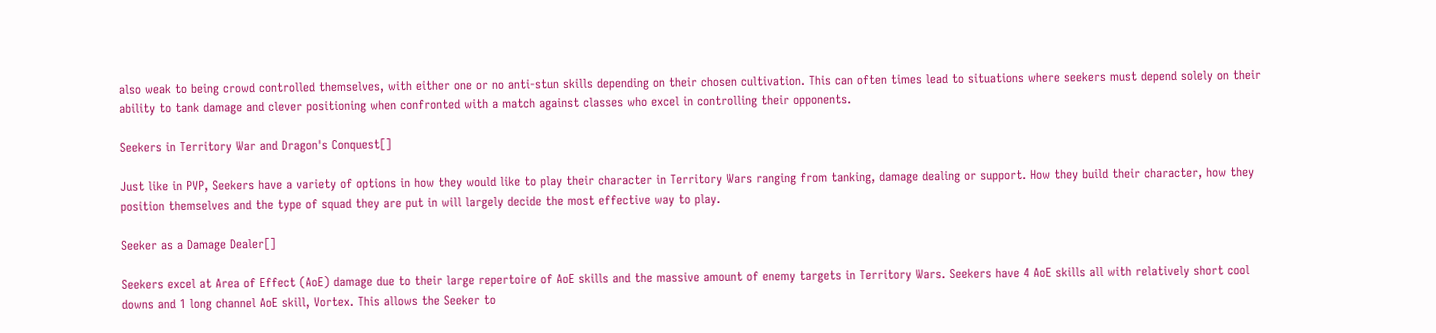also weak to being crowd controlled themselves, with either one or no anti-stun skills depending on their chosen cultivation. This can often times lead to situations where seekers must depend solely on their ability to tank damage and clever positioning when confronted with a match against classes who excel in controlling their opponents.

Seekers in Territory War and Dragon's Conquest[]

Just like in PVP, Seekers have a variety of options in how they would like to play their character in Territory Wars ranging from tanking, damage dealing or support. How they build their character, how they position themselves and the type of squad they are put in will largely decide the most effective way to play.

Seeker as a Damage Dealer[]

Seekers excel at Area of Effect (AoE) damage due to their large repertoire of AoE skills and the massive amount of enemy targets in Territory Wars. Seekers have 4 AoE skills all with relatively short cool downs and 1 long channel AoE skill, Vortex. This allows the Seeker to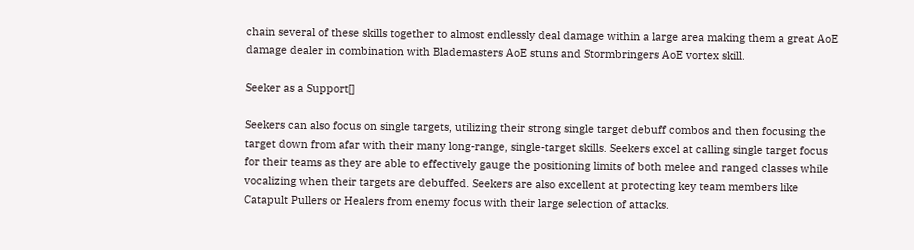chain several of these skills together to almost endlessly deal damage within a large area making them a great AoE damage dealer in combination with Blademasters AoE stuns and Stormbringers AoE vortex skill.

Seeker as a Support[]

Seekers can also focus on single targets, utilizing their strong single target debuff combos and then focusing the target down from afar with their many long-range, single-target skills. Seekers excel at calling single target focus for their teams as they are able to effectively gauge the positioning limits of both melee and ranged classes while vocalizing when their targets are debuffed. Seekers are also excellent at protecting key team members like Catapult Pullers or Healers from enemy focus with their large selection of attacks.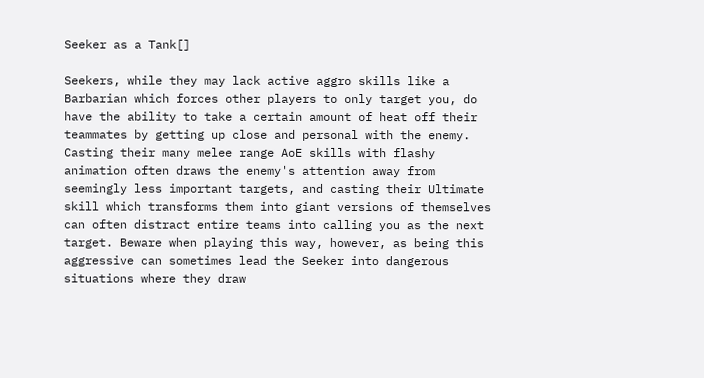Seeker as a Tank[]

Seekers, while they may lack active aggro skills like a Barbarian which forces other players to only target you, do have the ability to take a certain amount of heat off their teammates by getting up close and personal with the enemy. Casting their many melee range AoE skills with flashy animation often draws the enemy's attention away from seemingly less important targets, and casting their Ultimate skill which transforms them into giant versions of themselves can often distract entire teams into calling you as the next target. Beware when playing this way, however, as being this aggressive can sometimes lead the Seeker into dangerous situations where they draw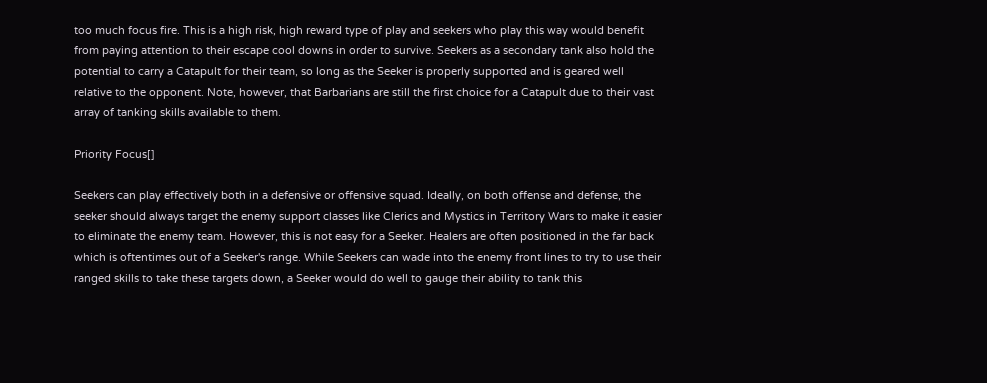too much focus fire. This is a high risk, high reward type of play and seekers who play this way would benefit from paying attention to their escape cool downs in order to survive. Seekers as a secondary tank also hold the potential to carry a Catapult for their team, so long as the Seeker is properly supported and is geared well relative to the opponent. Note, however, that Barbarians are still the first choice for a Catapult due to their vast array of tanking skills available to them.

Priority Focus[]

Seekers can play effectively both in a defensive or offensive squad. Ideally, on both offense and defense, the seeker should always target the enemy support classes like Clerics and Mystics in Territory Wars to make it easier to eliminate the enemy team. However, this is not easy for a Seeker. Healers are often positioned in the far back which is oftentimes out of a Seeker's range. While Seekers can wade into the enemy front lines to try to use their ranged skills to take these targets down, a Seeker would do well to gauge their ability to tank this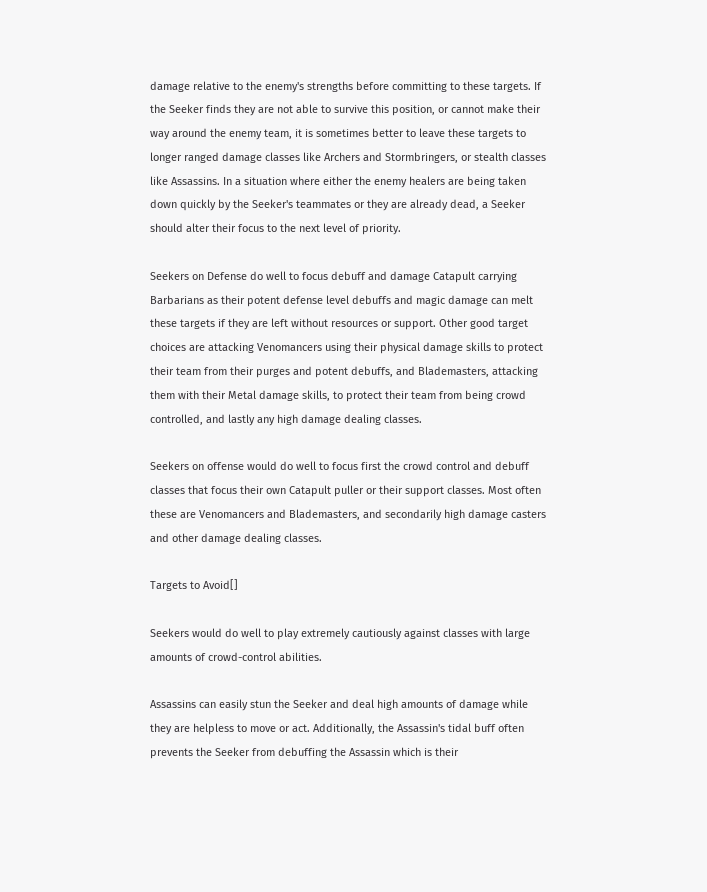damage relative to the enemy's strengths before committing to these targets. If the Seeker finds they are not able to survive this position, or cannot make their way around the enemy team, it is sometimes better to leave these targets to longer ranged damage classes like Archers and Stormbringers, or stealth classes like Assassins. In a situation where either the enemy healers are being taken down quickly by the Seeker's teammates or they are already dead, a Seeker should alter their focus to the next level of priority.

Seekers on Defense do well to focus debuff and damage Catapult carrying Barbarians as their potent defense level debuffs and magic damage can melt these targets if they are left without resources or support. Other good target choices are attacking Venomancers using their physical damage skills to protect their team from their purges and potent debuffs, and Blademasters, attacking them with their Metal damage skills, to protect their team from being crowd controlled, and lastly any high damage dealing classes.

Seekers on offense would do well to focus first the crowd control and debuff classes that focus their own Catapult puller or their support classes. Most often these are Venomancers and Blademasters, and secondarily high damage casters and other damage dealing classes.

Targets to Avoid[]

Seekers would do well to play extremely cautiously against classes with large amounts of crowd-control abilities.

Assassins can easily stun the Seeker and deal high amounts of damage while they are helpless to move or act. Additionally, the Assassin's tidal buff often prevents the Seeker from debuffing the Assassin which is their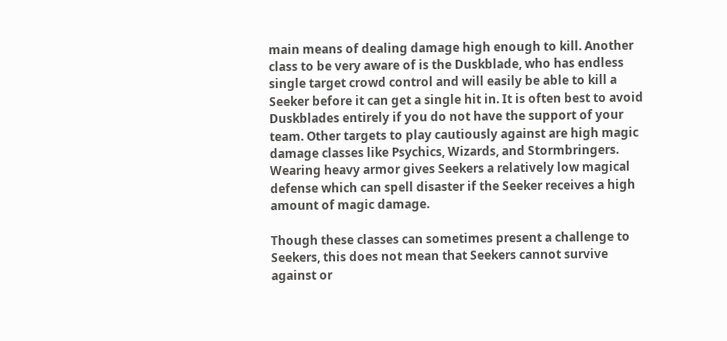main means of dealing damage high enough to kill. Another class to be very aware of is the Duskblade, who has endless single target crowd control and will easily be able to kill a Seeker before it can get a single hit in. It is often best to avoid Duskblades entirely if you do not have the support of your team. Other targets to play cautiously against are high magic damage classes like Psychics, Wizards, and Stormbringers. Wearing heavy armor gives Seekers a relatively low magical defense which can spell disaster if the Seeker receives a high amount of magic damage.

Though these classes can sometimes present a challenge to Seekers, this does not mean that Seekers cannot survive against or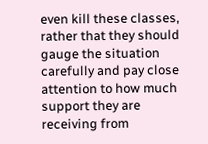even kill these classes, rather that they should gauge the situation carefully and pay close attention to how much support they are receiving from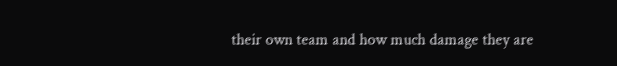their own team and how much damage they are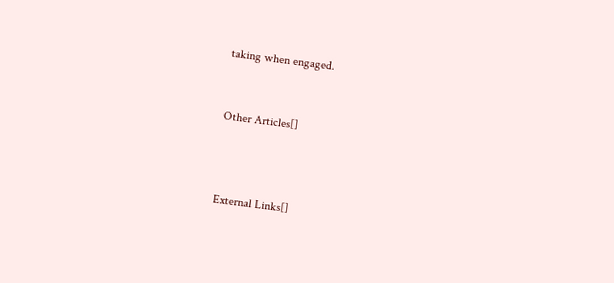taking when engaged.


Other Articles[]



External Links[]